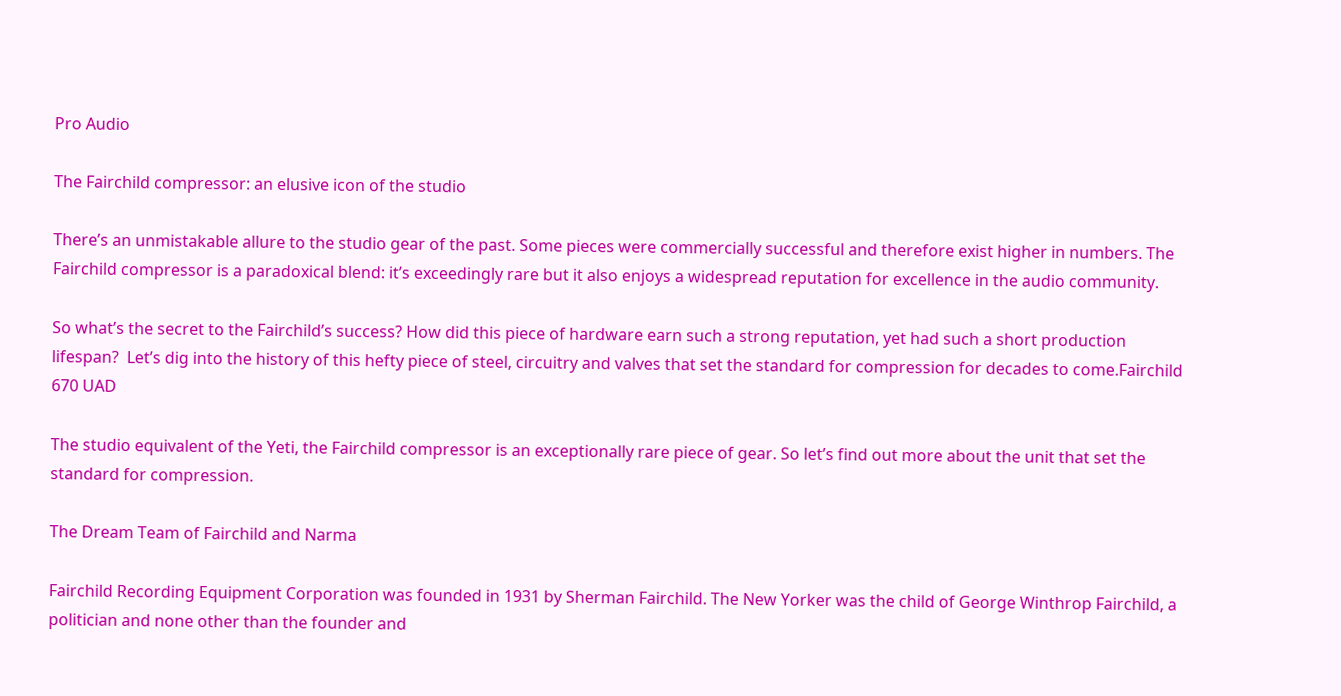Pro Audio

The Fairchild compressor: an elusive icon of the studio

There’s an unmistakable allure to the studio gear of the past. Some pieces were commercially successful and therefore exist higher in numbers. The Fairchild compressor is a paradoxical blend: it’s exceedingly rare but it also enjoys a widespread reputation for excellence in the audio community.

So what’s the secret to the Fairchild’s success? How did this piece of hardware earn such a strong reputation, yet had such a short production lifespan?  Let’s dig into the history of this hefty piece of steel, circuitry and valves that set the standard for compression for decades to come.Fairchild 670 UAD

The studio equivalent of the Yeti, the Fairchild compressor is an exceptionally rare piece of gear. So let’s find out more about the unit that set the standard for compression.

The Dream Team of Fairchild and Narma

Fairchild Recording Equipment Corporation was founded in 1931 by Sherman Fairchild. The New Yorker was the child of George Winthrop Fairchild, a politician and none other than the founder and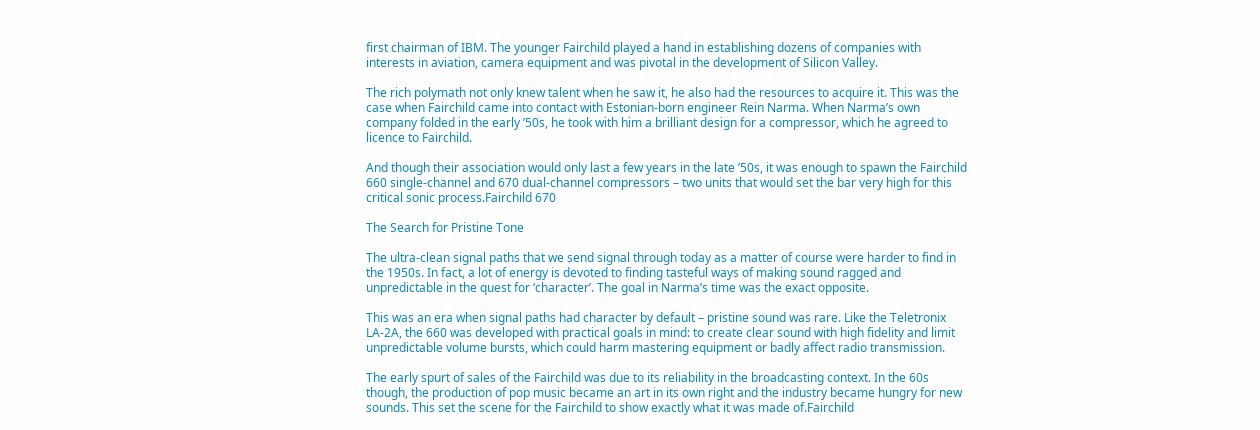first chairman of IBM. The younger Fairchild played a hand in establishing dozens of companies with interests in aviation, camera equipment and was pivotal in the development of Silicon Valley.

The rich polymath not only knew talent when he saw it, he also had the resources to acquire it. This was the case when Fairchild came into contact with Estonian-born engineer Rein Narma. When Narma’s own company folded in the early ’50s, he took with him a brilliant design for a compressor, which he agreed to licence to Fairchild.

And though their association would only last a few years in the late ’50s, it was enough to spawn the Fairchild 660 single-channel and 670 dual-channel compressors – two units that would set the bar very high for this critical sonic process.Fairchild 670

The Search for Pristine Tone

The ultra-clean signal paths that we send signal through today as a matter of course were harder to find in the 1950s. In fact, a lot of energy is devoted to finding tasteful ways of making sound ragged and unpredictable in the quest for ‘character’. The goal in Narma’s time was the exact opposite.

This was an era when signal paths had character by default – pristine sound was rare. Like the Teletronix LA-2A, the 660 was developed with practical goals in mind: to create clear sound with high fidelity and limit unpredictable volume bursts, which could harm mastering equipment or badly affect radio transmission.

The early spurt of sales of the Fairchild was due to its reliability in the broadcasting context. In the 60s though, the production of pop music became an art in its own right and the industry became hungry for new sounds. This set the scene for the Fairchild to show exactly what it was made of.Fairchild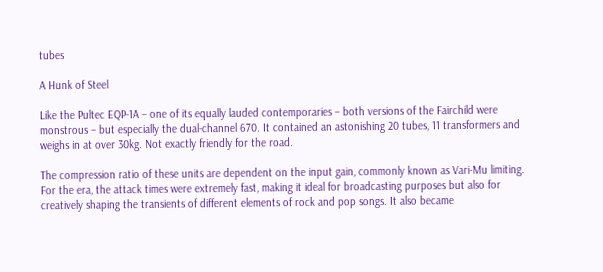tubes

A Hunk of Steel

Like the Pultec EQP-1A – one of its equally lauded contemporaries – both versions of the Fairchild were monstrous – but especially the dual-channel 670. It contained an astonishing 20 tubes, 11 transformers and weighs in at over 30kg. Not exactly friendly for the road.

The compression ratio of these units are dependent on the input gain, commonly known as Vari-Mu limiting. For the era, the attack times were extremely fast, making it ideal for broadcasting purposes but also for creatively shaping the transients of different elements of rock and pop songs. It also became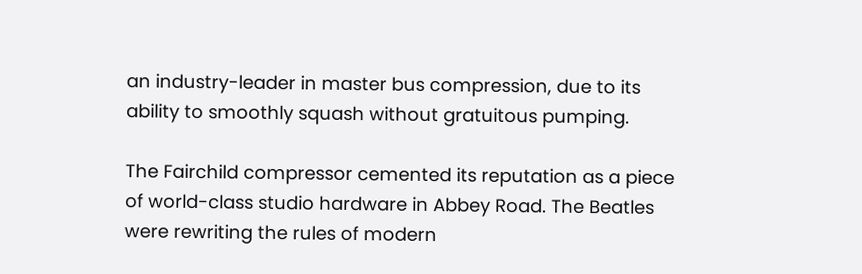an industry-leader in master bus compression, due to its ability to smoothly squash without gratuitous pumping.

The Fairchild compressor cemented its reputation as a piece of world-class studio hardware in Abbey Road. The Beatles were rewriting the rules of modern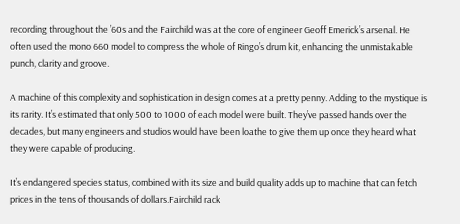recording throughout the ’60s and the Fairchild was at the core of engineer Geoff Emerick’s arsenal. He often used the mono 660 model to compress the whole of Ringo’s drum kit, enhancing the unmistakable punch, clarity and groove.

A machine of this complexity and sophistication in design comes at a pretty penny. Adding to the mystique is its rarity. It’s estimated that only 500 to 1000 of each model were built. They’ve passed hands over the decades, but many engineers and studios would have been loathe to give them up once they heard what they were capable of producing.

It’s endangered species status, combined with its size and build quality adds up to machine that can fetch prices in the tens of thousands of dollars.Fairchild rack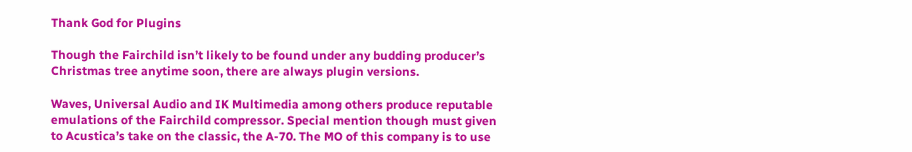Thank God for Plugins

Though the Fairchild isn’t likely to be found under any budding producer’s Christmas tree anytime soon, there are always plugin versions.

Waves, Universal Audio and IK Multimedia among others produce reputable emulations of the Fairchild compressor. Special mention though must given to Acustica’s take on the classic, the A-70. The MO of this company is to use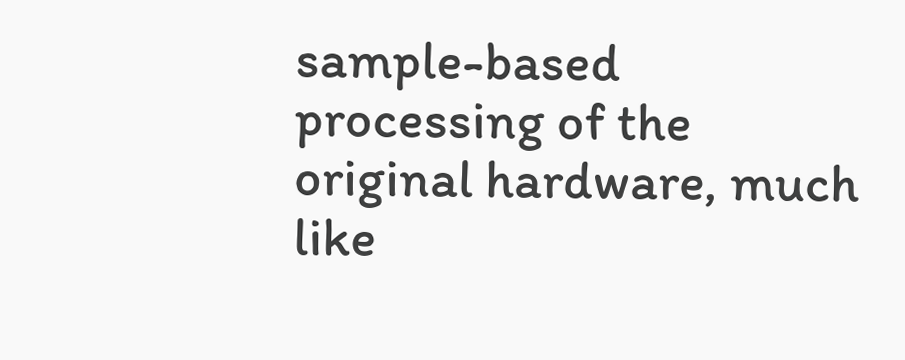sample-based processing of the original hardware, much like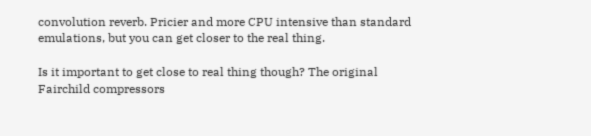convolution reverb. Pricier and more CPU intensive than standard emulations, but you can get closer to the real thing.

Is it important to get close to real thing though? The original Fairchild compressors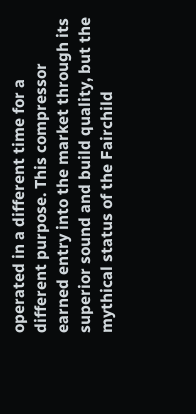operated in a different time for a different purpose. This compressor earned entry into the market through its superior sound and build quality, but the mythical status of the Fairchild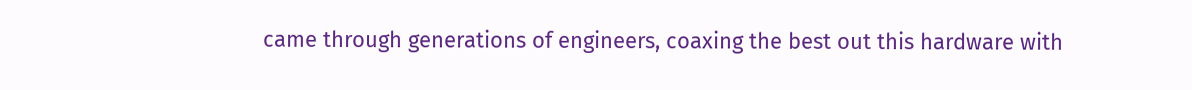came through generations of engineers, coaxing the best out this hardware with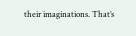their imaginations. That’s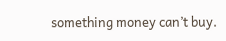something money can’t buy.